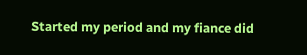Started my period and my fiance did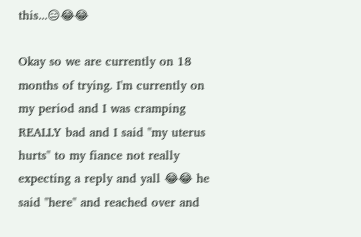this...😑😂😂

Okay so we are currently on 18 months of trying. I'm currently on my period and I was cramping REALLY bad and I said "my uterus hurts" to my fiance not really expecting a reply and yall 😂😂 he said "here" and reached over and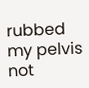rubbed my pelvis not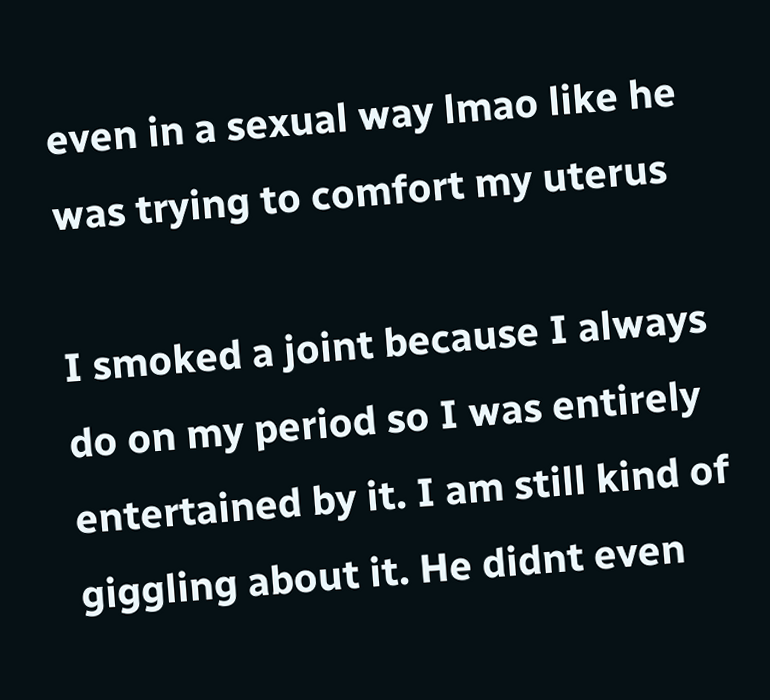even in a sexual way lmao like he was trying to comfort my uterus

I smoked a joint because I always do on my period so I was entirely entertained by it. I am still kind of giggling about it. He didnt even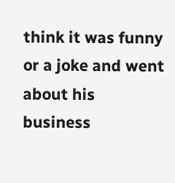think it was funny or a joke and went about his business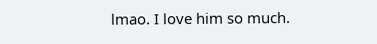lmao. I love him so much.